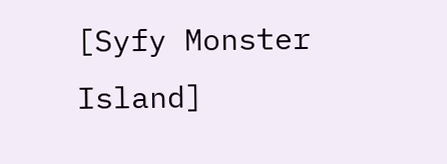[Syfy Monster Island]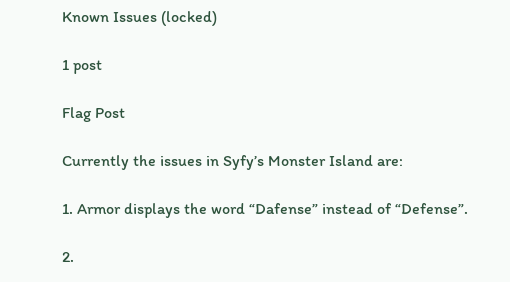Known Issues (locked)

1 post

Flag Post

Currently the issues in Syfy’s Monster Island are:

1. Armor displays the word “Dafense” instead of “Defense”.

2.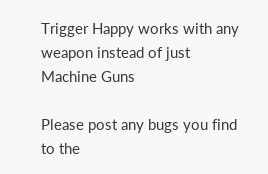Trigger Happy works with any weapon instead of just Machine Guns

Please post any bugs you find to the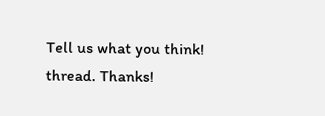Tell us what you think! thread. Thanks!